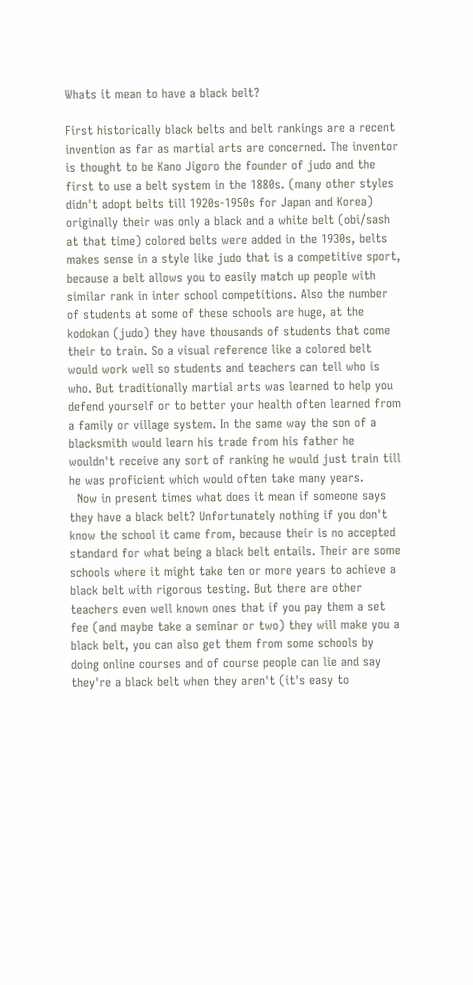Whats it mean to have a black belt?

First historically black belts and belt rankings are a recent invention as far as martial arts are concerned. The inventor is thought to be Kano Jigoro the founder of judo and the first to use a belt system in the 1880s. (many other styles didn't adopt belts till 1920s-1950s for Japan and Korea) originally their was only a black and a white belt (obi/sash at that time) colored belts were added in the 1930s, belts makes sense in a style like judo that is a competitive sport, because a belt allows you to easily match up people with similar rank in inter school competitions. Also the number of students at some of these schools are huge, at the kodokan (judo) they have thousands of students that come their to train. So a visual reference like a colored belt would work well so students and teachers can tell who is who. But traditionally martial arts was learned to help you defend yourself or to better your health often learned from a family or village system. In the same way the son of a blacksmith would learn his trade from his father he wouldn't receive any sort of ranking he would just train till he was proficient which would often take many years.
  Now in present times what does it mean if someone says they have a black belt? Unfortunately nothing if you don't know the school it came from, because their is no accepted standard for what being a black belt entails. Their are some schools where it might take ten or more years to achieve a black belt with rigorous testing. But there are other teachers even well known ones that if you pay them a set fee (and maybe take a seminar or two) they will make you a black belt, you can also get them from some schools by doing online courses and of course people can lie and say they're a black belt when they aren't (it's easy to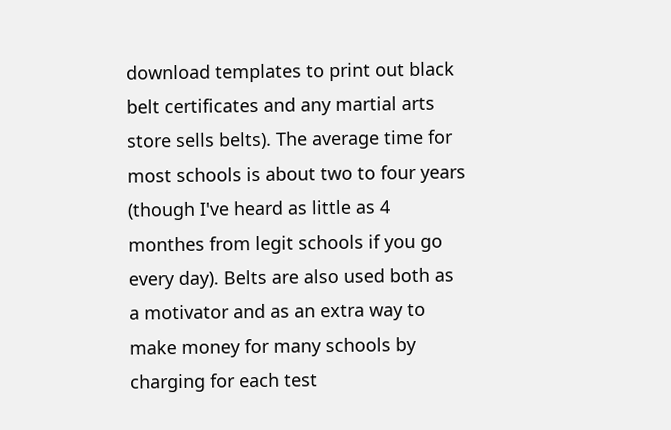download templates to print out black belt certificates and any martial arts store sells belts). The average time for most schools is about two to four years (though I've heard as little as 4 monthes from legit schools if you go every day). Belts are also used both as a motivator and as an extra way to make money for many schools by charging for each test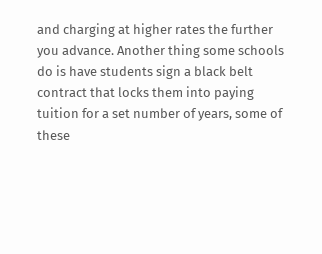and charging at higher rates the further you advance. Another thing some schools do is have students sign a black belt contract that locks them into paying tuition for a set number of years, some of these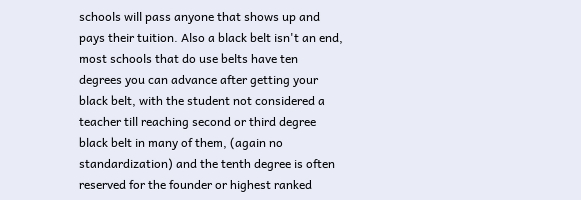schools will pass anyone that shows up and pays their tuition. Also a black belt isn't an end, most schools that do use belts have ten degrees you can advance after getting your black belt, with the student not considered a teacher till reaching second or third degree black belt in many of them, (again no standardization) and the tenth degree is often reserved for the founder or highest ranked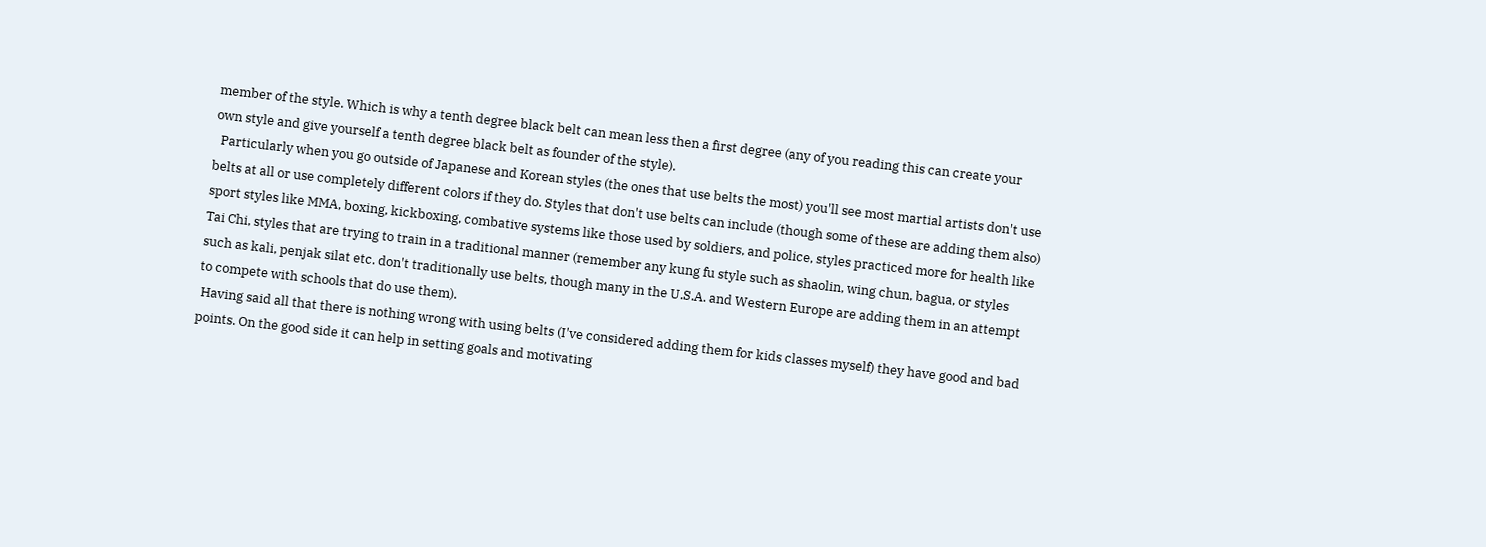member of the style. Which is why a tenth degree black belt can mean less then a first degree (any of you reading this can create your own style and give yourself a tenth degree black belt as founder of the style).
  Particularly when you go outside of Japanese and Korean styles (the ones that use belts the most) you'll see most martial artists don't use belts at all or use completely different colors if they do. Styles that don't use belts can include (though some of these are adding them also) sport styles like MMA, boxing, kickboxing, combative systems like those used by soldiers, and police, styles practiced more for health like Tai Chi, styles that are trying to train in a traditional manner (remember any kung fu style such as shaolin, wing chun, bagua, or styles such as kali, penjak silat etc. don't traditionally use belts, though many in the U.S.A. and Western Europe are adding them in an attempt to compete with schools that do use them).
 Having said all that there is nothing wrong with using belts (I've considered adding them for kids classes myself) they have good and bad points. On the good side it can help in setting goals and motivating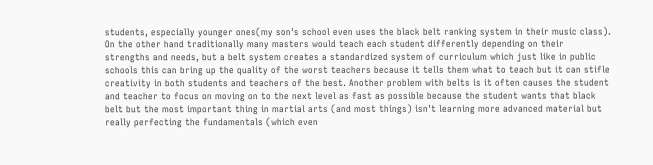students, especially younger ones(my son's school even uses the black belt ranking system in their music class). On the other hand traditionally many masters would teach each student differently depending on their strengths and needs, but a belt system creates a standardized system of curriculum which just like in public schools this can bring up the quality of the worst teachers because it tells them what to teach but it can stifle creativity in both students and teachers of the best. Another problem with belts is it often causes the student and teacher to focus on moving on to the next level as fast as possible because the student wants that black belt but the most important thing in martial arts (and most things) isn't learning more advanced material but really perfecting the fundamentals (which even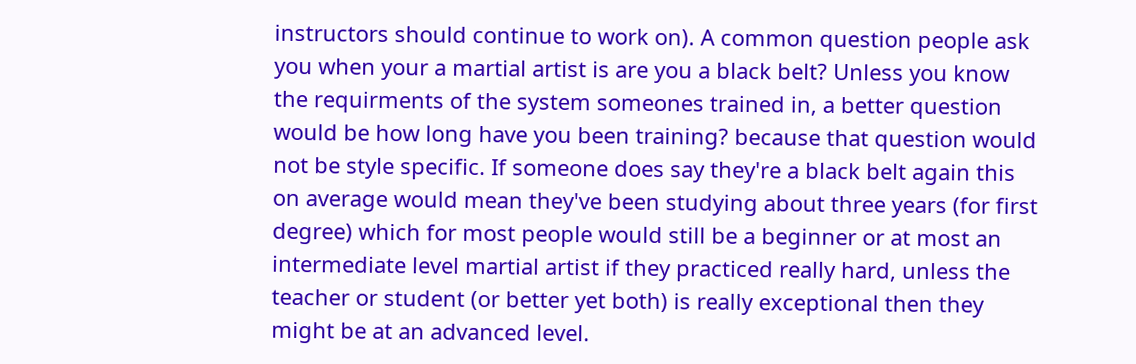instructors should continue to work on). A common question people ask you when your a martial artist is are you a black belt? Unless you know the requirments of the system someones trained in, a better question would be how long have you been training? because that question would not be style specific. If someone does say they're a black belt again this on average would mean they've been studying about three years (for first degree) which for most people would still be a beginner or at most an intermediate level martial artist if they practiced really hard, unless the teacher or student (or better yet both) is really exceptional then they might be at an advanced level.